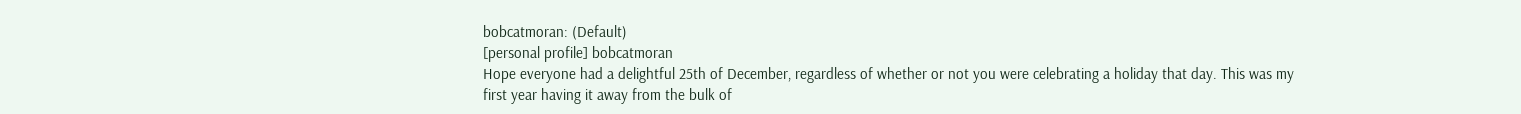bobcatmoran: (Default)
[personal profile] bobcatmoran
Hope everyone had a delightful 25th of December, regardless of whether or not you were celebrating a holiday that day. This was my first year having it away from the bulk of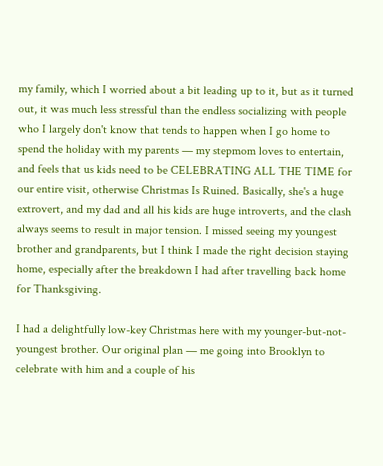my family, which I worried about a bit leading up to it, but as it turned out, it was much less stressful than the endless socializing with people who I largely don't know that tends to happen when I go home to spend the holiday with my parents — my stepmom loves to entertain, and feels that us kids need to be CELEBRATING ALL THE TIME for our entire visit, otherwise Christmas Is Ruined. Basically, she's a huge extrovert, and my dad and all his kids are huge introverts, and the clash always seems to result in major tension. I missed seeing my youngest brother and grandparents, but I think I made the right decision staying home, especially after the breakdown I had after travelling back home for Thanksgiving.

I had a delightfully low-key Christmas here with my younger-but-not-youngest brother. Our original plan — me going into Brooklyn to celebrate with him and a couple of his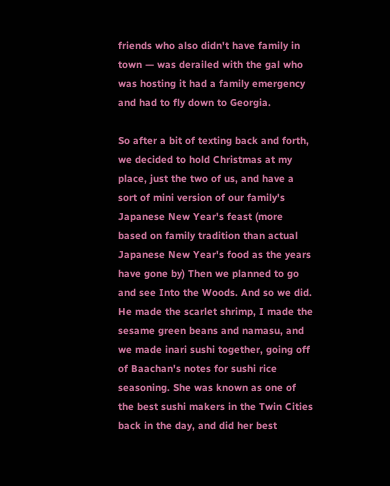friends who also didn't have family in town — was derailed with the gal who was hosting it had a family emergency and had to fly down to Georgia.

So after a bit of texting back and forth, we decided to hold Christmas at my place, just the two of us, and have a sort of mini version of our family's Japanese New Year's feast (more based on family tradition than actual Japanese New Year's food as the years have gone by) Then we planned to go and see Into the Woods. And so we did. He made the scarlet shrimp, I made the sesame green beans and namasu, and we made inari sushi together, going off of Baachan's notes for sushi rice seasoning. She was known as one of the best sushi makers in the Twin Cities back in the day, and did her best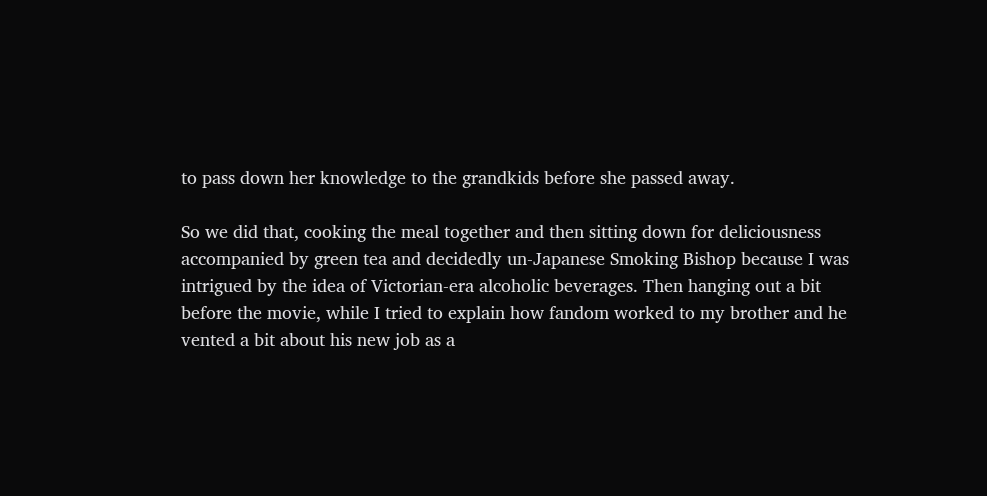to pass down her knowledge to the grandkids before she passed away.

So we did that, cooking the meal together and then sitting down for deliciousness accompanied by green tea and decidedly un-Japanese Smoking Bishop because I was intrigued by the idea of Victorian-era alcoholic beverages. Then hanging out a bit before the movie, while I tried to explain how fandom worked to my brother and he vented a bit about his new job as a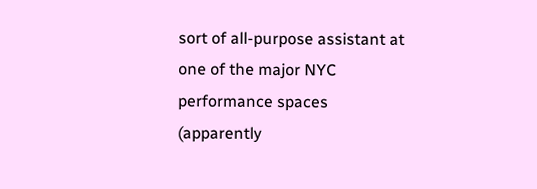sort of all-purpose assistant at one of the major NYC performance spaces (apparently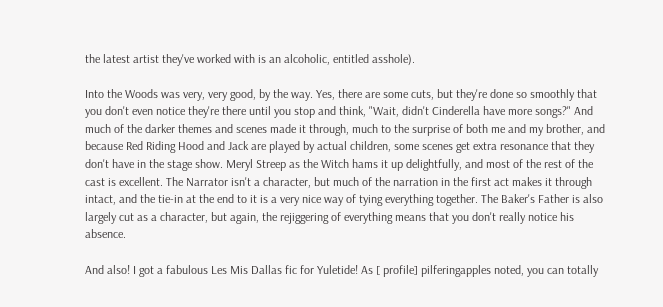the latest artist they've worked with is an alcoholic, entitled asshole).

Into the Woods was very, very good, by the way. Yes, there are some cuts, but they're done so smoothly that you don't even notice they're there until you stop and think, "Wait, didn't Cinderella have more songs?" And much of the darker themes and scenes made it through, much to the surprise of both me and my brother, and because Red Riding Hood and Jack are played by actual children, some scenes get extra resonance that they don't have in the stage show. Meryl Streep as the Witch hams it up delightfully, and most of the rest of the cast is excellent. The Narrator isn't a character, but much of the narration in the first act makes it through intact, and the tie-in at the end to it is a very nice way of tying everything together. The Baker's Father is also largely cut as a character, but again, the rejiggering of everything means that you don't really notice his absence.

And also! I got a fabulous Les Mis Dallas fic for Yuletide! As [ profile] pilferingapples noted, you can totally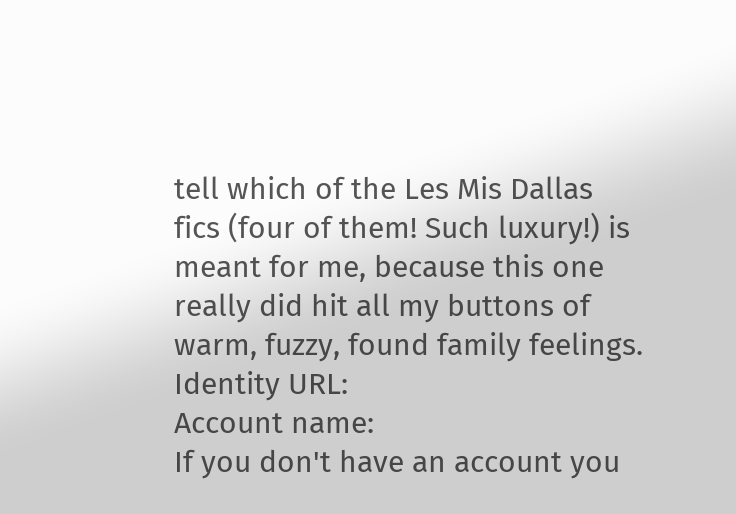tell which of the Les Mis Dallas fics (four of them! Such luxury!) is meant for me, because this one really did hit all my buttons of warm, fuzzy, found family feelings.
Identity URL:
Account name:
If you don't have an account you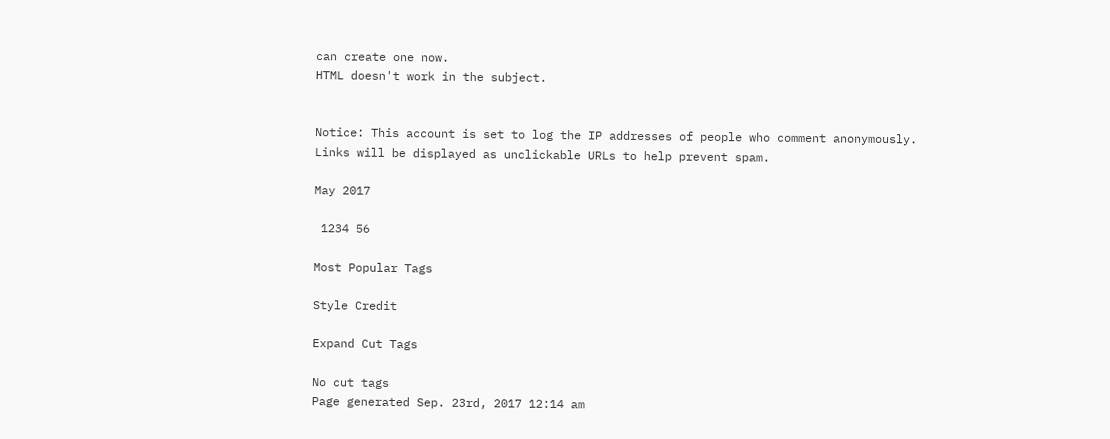can create one now.
HTML doesn't work in the subject.


Notice: This account is set to log the IP addresses of people who comment anonymously.
Links will be displayed as unclickable URLs to help prevent spam.

May 2017

 1234 56

Most Popular Tags

Style Credit

Expand Cut Tags

No cut tags
Page generated Sep. 23rd, 2017 12:14 am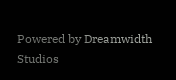Powered by Dreamwidth Studios